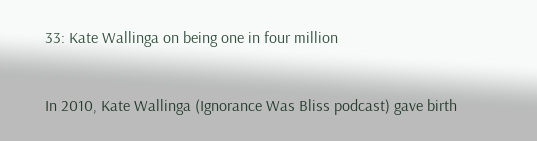33: Kate Wallinga on being one in four million


In 2010, Kate Wallinga (Ignorance Was Bliss podcast) gave birth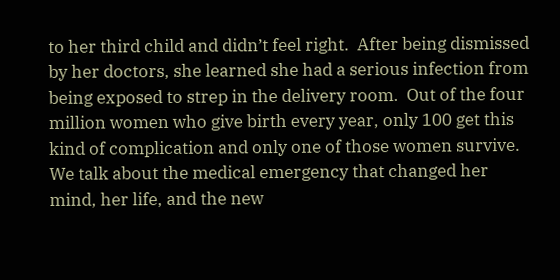to her third child and didn’t feel right.  After being dismissed by her doctors, she learned she had a serious infection from being exposed to strep in the delivery room.  Out of the four million women who give birth every year, only 100 get this kind of complication and only one of those women survive.  We talk about the medical emergency that changed her mind, her life, and the new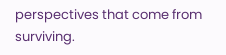perspectives that come from surviving.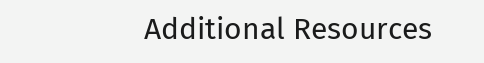Additional Resources